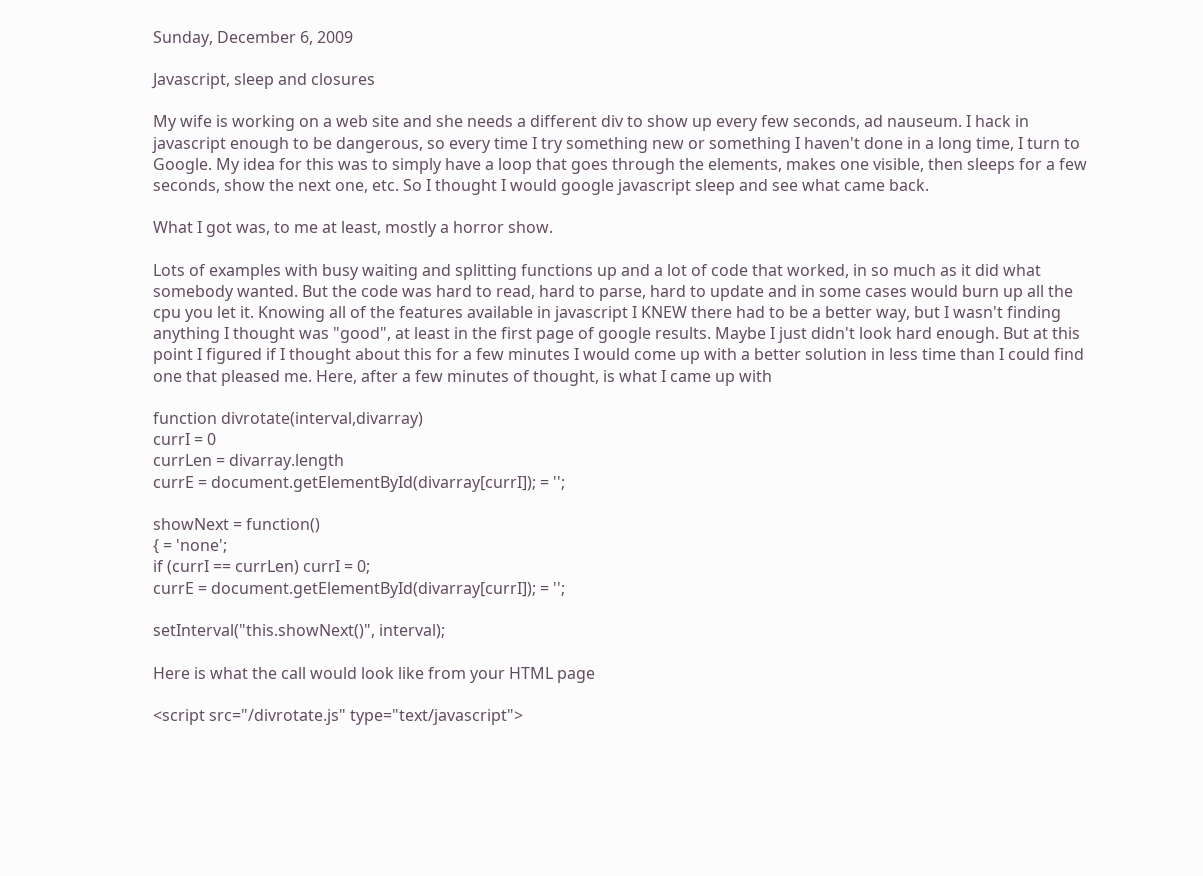Sunday, December 6, 2009

Javascript, sleep and closures

My wife is working on a web site and she needs a different div to show up every few seconds, ad nauseum. I hack in javascript enough to be dangerous, so every time I try something new or something I haven't done in a long time, I turn to Google. My idea for this was to simply have a loop that goes through the elements, makes one visible, then sleeps for a few seconds, show the next one, etc. So I thought I would google javascript sleep and see what came back.

What I got was, to me at least, mostly a horror show.

Lots of examples with busy waiting and splitting functions up and a lot of code that worked, in so much as it did what somebody wanted. But the code was hard to read, hard to parse, hard to update and in some cases would burn up all the cpu you let it. Knowing all of the features available in javascript I KNEW there had to be a better way, but I wasn't finding anything I thought was "good", at least in the first page of google results. Maybe I just didn't look hard enough. But at this point I figured if I thought about this for a few minutes I would come up with a better solution in less time than I could find one that pleased me. Here, after a few minutes of thought, is what I came up with

function divrotate(interval,divarray)
currI = 0
currLen = divarray.length
currE = document.getElementById(divarray[currI]); = '';

showNext = function()
{ = 'none';
if (currI == currLen) currI = 0;
currE = document.getElementById(divarray[currI]); = '';

setInterval("this.showNext()", interval);

Here is what the call would look like from your HTML page

<script src="/divrotate.js" type="text/javascript">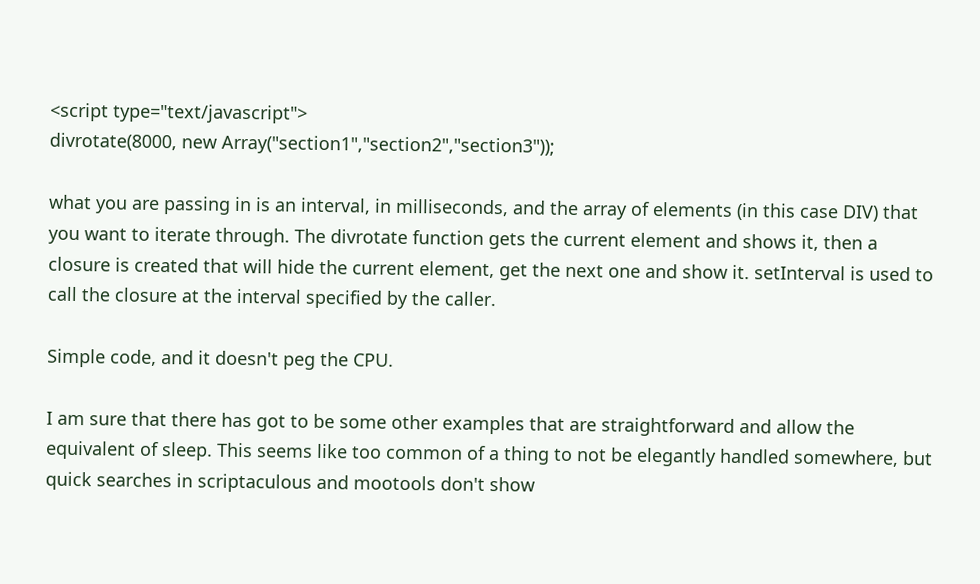<script type="text/javascript">
divrotate(8000, new Array("section1","section2","section3"));

what you are passing in is an interval, in milliseconds, and the array of elements (in this case DIV) that you want to iterate through. The divrotate function gets the current element and shows it, then a closure is created that will hide the current element, get the next one and show it. setInterval is used to call the closure at the interval specified by the caller.

Simple code, and it doesn't peg the CPU.

I am sure that there has got to be some other examples that are straightforward and allow the equivalent of sleep. This seems like too common of a thing to not be elegantly handled somewhere, but quick searches in scriptaculous and mootools don't show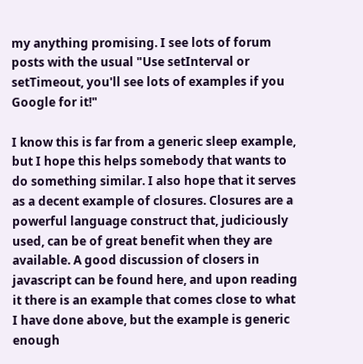my anything promising. I see lots of forum posts with the usual "Use setInterval or setTimeout, you'll see lots of examples if you Google for it!"

I know this is far from a generic sleep example, but I hope this helps somebody that wants to do something similar. I also hope that it serves as a decent example of closures. Closures are a powerful language construct that, judiciously used, can be of great benefit when they are available. A good discussion of closers in javascript can be found here, and upon reading it there is an example that comes close to what I have done above, but the example is generic enough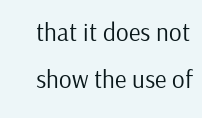that it does not show the use of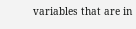variables that are in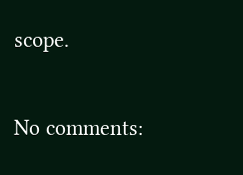scope.

No comments: